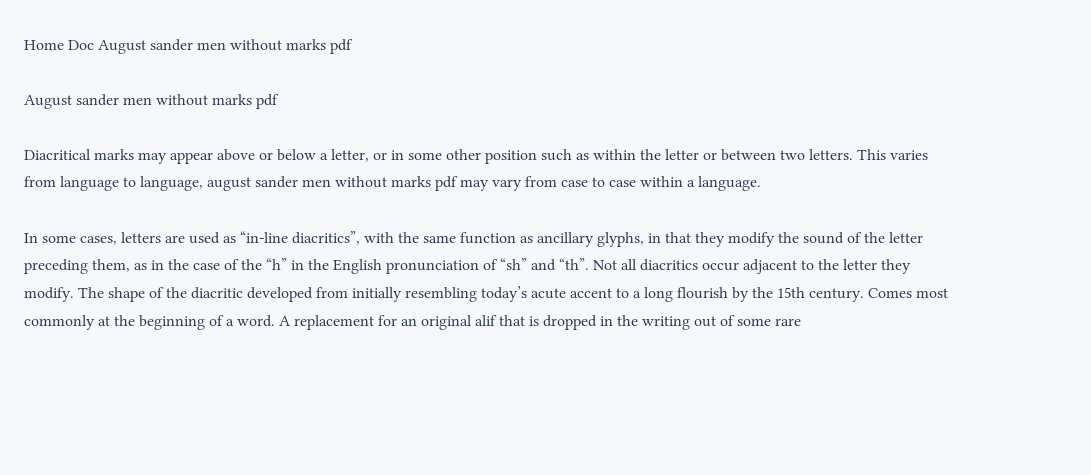Home Doc August sander men without marks pdf

August sander men without marks pdf

Diacritical marks may appear above or below a letter, or in some other position such as within the letter or between two letters. This varies from language to language, august sander men without marks pdf may vary from case to case within a language.

In some cases, letters are used as “in-line diacritics”, with the same function as ancillary glyphs, in that they modify the sound of the letter preceding them, as in the case of the “h” in the English pronunciation of “sh” and “th”. Not all diacritics occur adjacent to the letter they modify. The shape of the diacritic developed from initially resembling today’s acute accent to a long flourish by the 15th century. Comes most commonly at the beginning of a word. A replacement for an original alif that is dropped in the writing out of some rare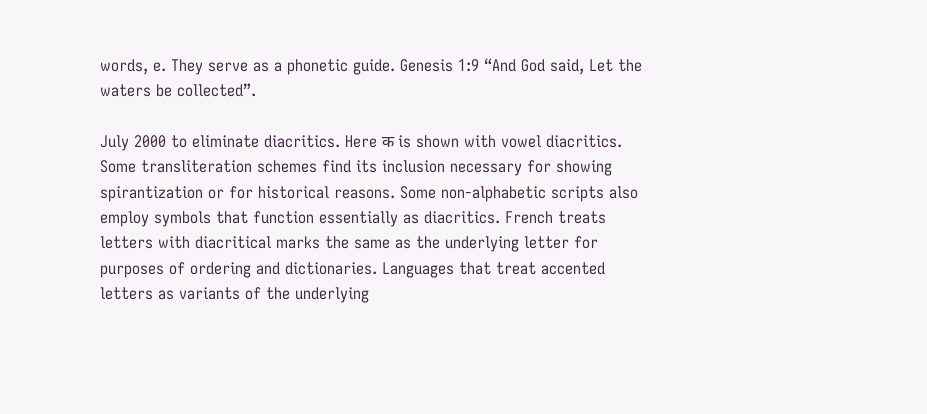words, e. They serve as a phonetic guide. Genesis 1:9 “And God said, Let the waters be collected”.

July 2000 to eliminate diacritics. Here क is shown with vowel diacritics. Some transliteration schemes find its inclusion necessary for showing spirantization or for historical reasons. Some non-alphabetic scripts also employ symbols that function essentially as diacritics. French treats letters with diacritical marks the same as the underlying letter for purposes of ordering and dictionaries. Languages that treat accented letters as variants of the underlying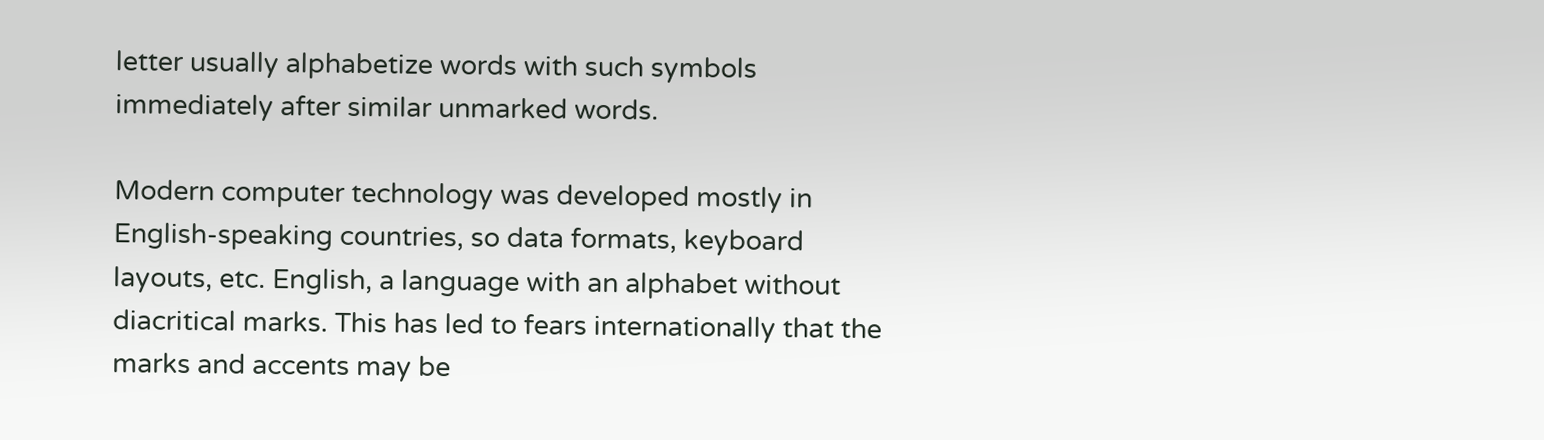letter usually alphabetize words with such symbols immediately after similar unmarked words.

Modern computer technology was developed mostly in English-speaking countries, so data formats, keyboard layouts, etc. English, a language with an alphabet without diacritical marks. This has led to fears internationally that the marks and accents may be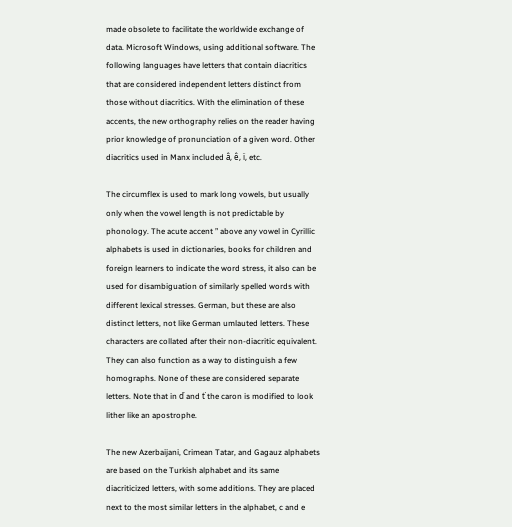made obsolete to facilitate the worldwide exchange of data. Microsoft Windows, using additional software. The following languages have letters that contain diacritics that are considered independent letters distinct from those without diacritics. With the elimination of these accents, the new orthography relies on the reader having prior knowledge of pronunciation of a given word. Other diacritics used in Manx included â, ê, ï, etc.

The circumflex is used to mark long vowels, but usually only when the vowel length is not predictable by phonology. The acute accent ” above any vowel in Cyrillic alphabets is used in dictionaries, books for children and foreign learners to indicate the word stress, it also can be used for disambiguation of similarly spelled words with different lexical stresses. German, but these are also distinct letters, not like German umlauted letters. These characters are collated after their non-diacritic equivalent. They can also function as a way to distinguish a few homographs. None of these are considered separate letters. Note that in ď and ť the caron is modified to look lither like an apostrophe.

The new Azerbaijani, Crimean Tatar, and Gagauz alphabets are based on the Turkish alphabet and its same diacriticized letters, with some additions. They are placed next to the most similar letters in the alphabet, c and e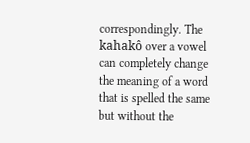correspondingly. The kahakô over a vowel can completely change the meaning of a word that is spelled the same but without the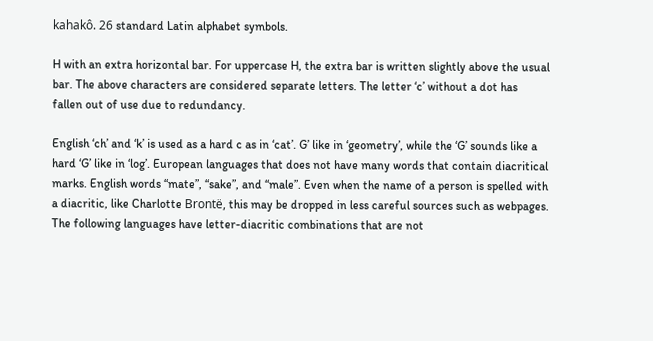kahakô. 26 standard Latin alphabet symbols.

H with an extra horizontal bar. For uppercase H, the extra bar is written slightly above the usual bar. The above characters are considered separate letters. The letter ‘c’ without a dot has fallen out of use due to redundancy.

English ‘ch’ and ‘k’ is used as a hard c as in ‘cat’. G’ like in ‘geometry’, while the ‘G’ sounds like a hard ‘G’ like in ‘log’. European languages that does not have many words that contain diacritical marks. English words “mate”, “sake”, and “male”. Even when the name of a person is spelled with a diacritic, like Charlotte Brontë, this may be dropped in less careful sources such as webpages. The following languages have letter-diacritic combinations that are not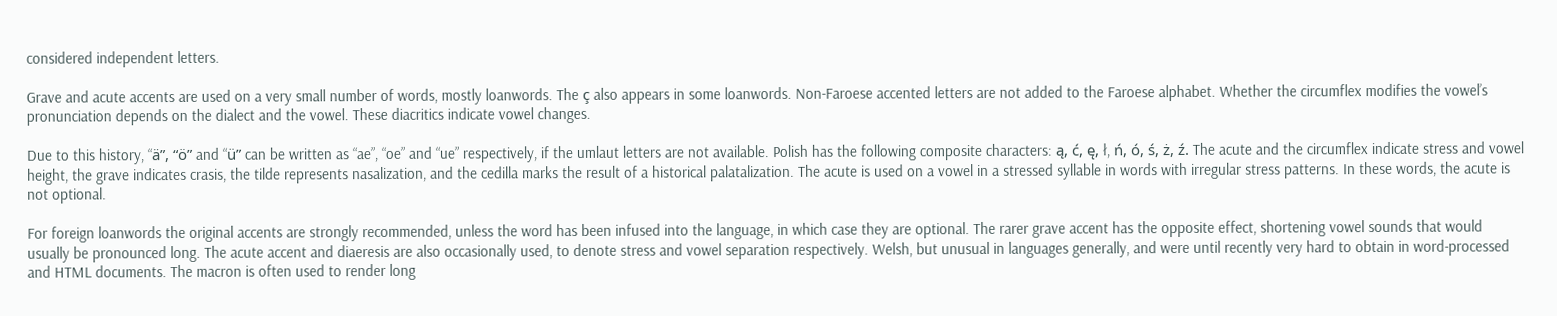considered independent letters.

Grave and acute accents are used on a very small number of words, mostly loanwords. The ç also appears in some loanwords. Non-Faroese accented letters are not added to the Faroese alphabet. Whether the circumflex modifies the vowel’s pronunciation depends on the dialect and the vowel. These diacritics indicate vowel changes.

Due to this history, “ä”, “ö” and “ü” can be written as “ae”, “oe” and “ue” respectively, if the umlaut letters are not available. Polish has the following composite characters: ą, ć, ę, ł, ń, ó, ś, ż, ź. The acute and the circumflex indicate stress and vowel height, the grave indicates crasis, the tilde represents nasalization, and the cedilla marks the result of a historical palatalization. The acute is used on a vowel in a stressed syllable in words with irregular stress patterns. In these words, the acute is not optional.

For foreign loanwords the original accents are strongly recommended, unless the word has been infused into the language, in which case they are optional. The rarer grave accent has the opposite effect, shortening vowel sounds that would usually be pronounced long. The acute accent and diaeresis are also occasionally used, to denote stress and vowel separation respectively. Welsh, but unusual in languages generally, and were until recently very hard to obtain in word-processed and HTML documents. The macron is often used to render long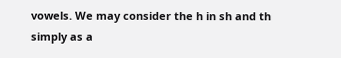vowels. We may consider the h in sh and th simply as a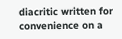diacritic written for convenience on a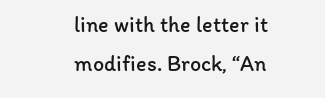line with the letter it modifies. Brock, “An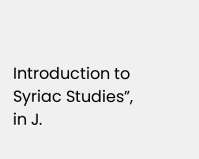Introduction to Syriac Studies”, in J.